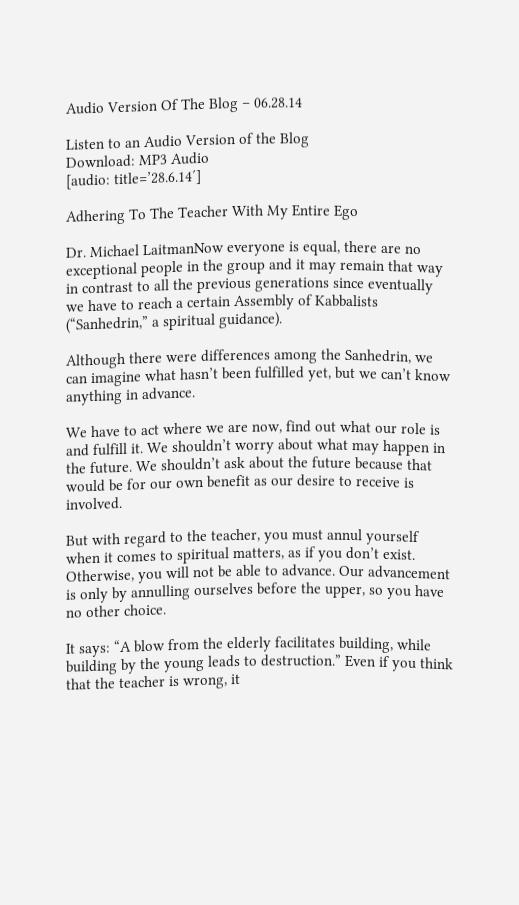Audio Version Of The Blog – 06.28.14

Listen to an Audio Version of the Blog
Download: MP3 Audio
[audio: title=’28.6.14′]

Adhering To The Teacher With My Entire Ego

Dr. Michael LaitmanNow everyone is equal, there are no exceptional people in the group and it may remain that way in contrast to all the previous generations since eventually we have to reach a certain Assembly of Kabbalists (“Sanhedrin,” a spiritual guidance).

Although there were differences among the Sanhedrin, we can imagine what hasn’t been fulfilled yet, but we can’t know anything in advance.

We have to act where we are now, find out what our role is and fulfill it. We shouldn’t worry about what may happen in the future. We shouldn’t ask about the future because that would be for our own benefit as our desire to receive is involved.

But with regard to the teacher, you must annul yourself when it comes to spiritual matters, as if you don’t exist. Otherwise, you will not be able to advance. Our advancement is only by annulling ourselves before the upper, so you have no other choice.

It says: “A blow from the elderly facilitates building, while building by the young leads to destruction.” Even if you think that the teacher is wrong, it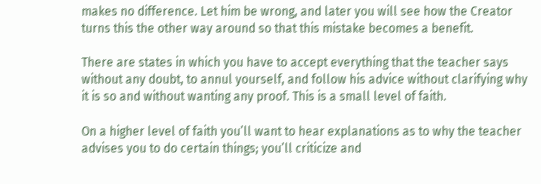makes no difference. Let him be wrong, and later you will see how the Creator turns this the other way around so that this mistake becomes a benefit.

There are states in which you have to accept everything that the teacher says without any doubt, to annul yourself, and follow his advice without clarifying why it is so and without wanting any proof. This is a small level of faith.

On a higher level of faith you’ll want to hear explanations as to why the teacher advises you to do certain things; you’ll criticize and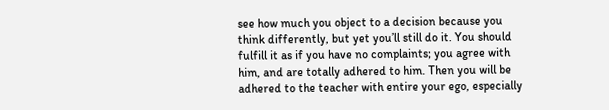see how much you object to a decision because you think differently, but yet you’ll still do it. You should fulfill it as if you have no complaints; you agree with him, and are totally adhered to him. Then you will be adhered to the teacher with entire your ego, especially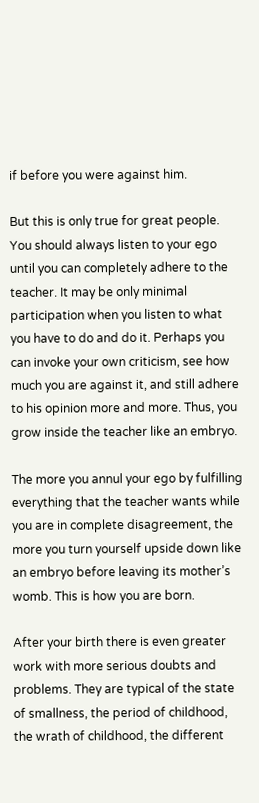if before you were against him.

But this is only true for great people. You should always listen to your ego until you can completely adhere to the teacher. It may be only minimal participation when you listen to what you have to do and do it. Perhaps you can invoke your own criticism, see how much you are against it, and still adhere to his opinion more and more. Thus, you grow inside the teacher like an embryo.

The more you annul your ego by fulfilling everything that the teacher wants while you are in complete disagreement, the more you turn yourself upside down like an embryo before leaving its mother’s womb. This is how you are born.

After your birth there is even greater work with more serious doubts and problems. They are typical of the state of smallness, the period of childhood, the wrath of childhood, the different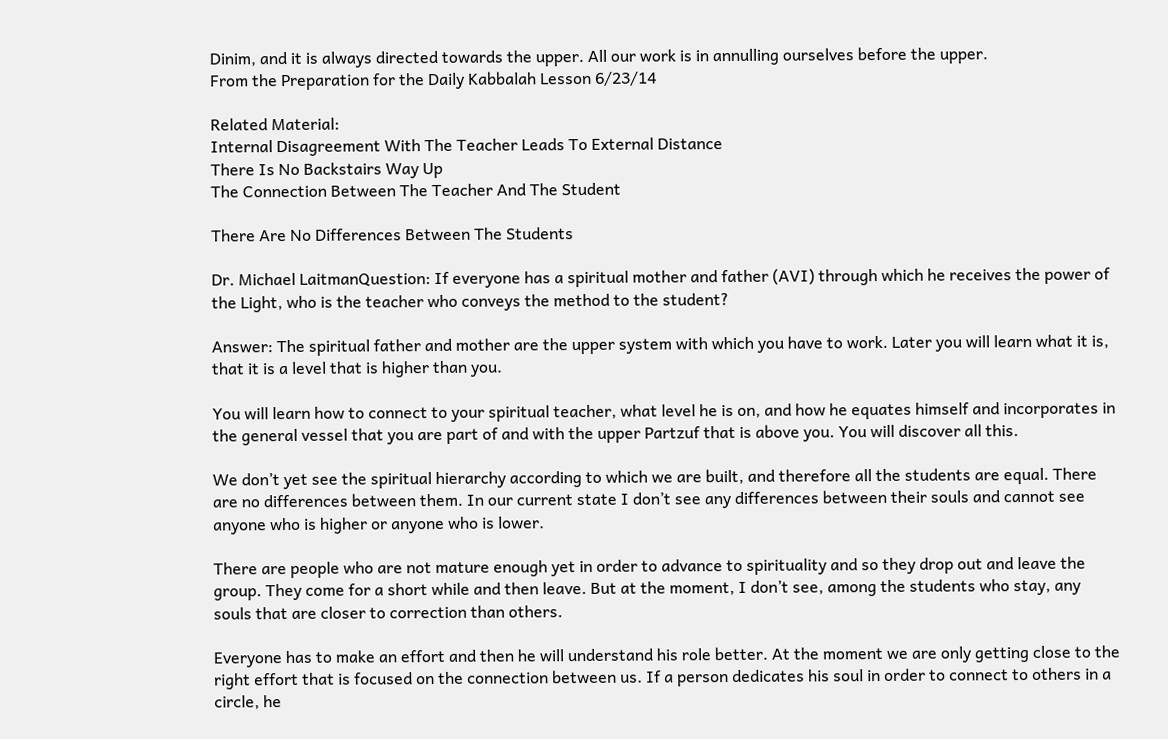Dinim, and it is always directed towards the upper. All our work is in annulling ourselves before the upper.
From the Preparation for the Daily Kabbalah Lesson 6/23/14

Related Material:
Internal Disagreement With The Teacher Leads To External Distance
There Is No Backstairs Way Up
The Connection Between The Teacher And The Student

There Are No Differences Between The Students

Dr. Michael LaitmanQuestion: If everyone has a spiritual mother and father (AVI) through which he receives the power of the Light, who is the teacher who conveys the method to the student?

Answer: The spiritual father and mother are the upper system with which you have to work. Later you will learn what it is, that it is a level that is higher than you.

You will learn how to connect to your spiritual teacher, what level he is on, and how he equates himself and incorporates in the general vessel that you are part of and with the upper Partzuf that is above you. You will discover all this.

We don’t yet see the spiritual hierarchy according to which we are built, and therefore all the students are equal. There are no differences between them. In our current state I don’t see any differences between their souls and cannot see anyone who is higher or anyone who is lower.

There are people who are not mature enough yet in order to advance to spirituality and so they drop out and leave the group. They come for a short while and then leave. But at the moment, I don’t see, among the students who stay, any souls that are closer to correction than others.

Everyone has to make an effort and then he will understand his role better. At the moment we are only getting close to the right effort that is focused on the connection between us. If a person dedicates his soul in order to connect to others in a circle, he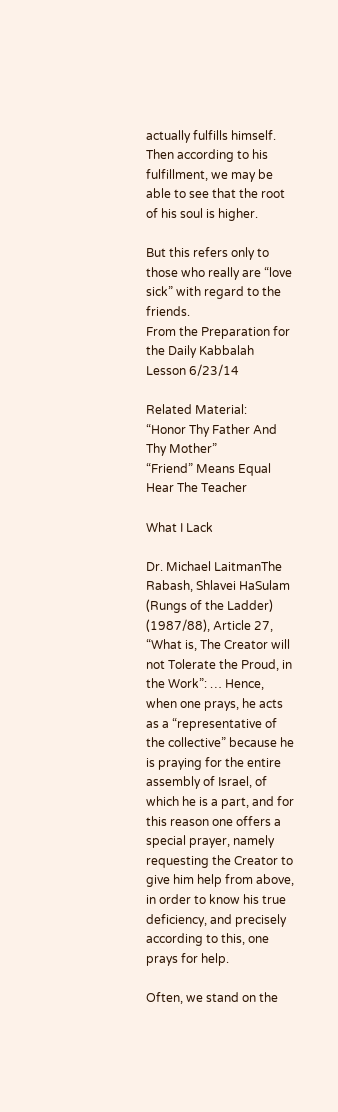actually fulfills himself. Then according to his fulfillment, we may be able to see that the root of his soul is higher.

But this refers only to those who really are “love sick” with regard to the friends.
From the Preparation for the Daily Kabbalah Lesson 6/23/14

Related Material:
“Honor Thy Father And Thy Mother”
“Friend” Means Equal
Hear The Teacher

What I Lack

Dr. Michael LaitmanThe Rabash, Shlavei HaSulam (Rungs of the Ladder) (1987/88), Article 27, “What is, The Creator will not Tolerate the Proud, in the Work”: … Hence, when one prays, he acts as a “representative of the collective” because he is praying for the entire assembly of Israel, of which he is a part, and for this reason one offers a special prayer, namely requesting the Creator to give him help from above, in order to know his true deficiency, and precisely according to this, one prays for help.

Often, we stand on the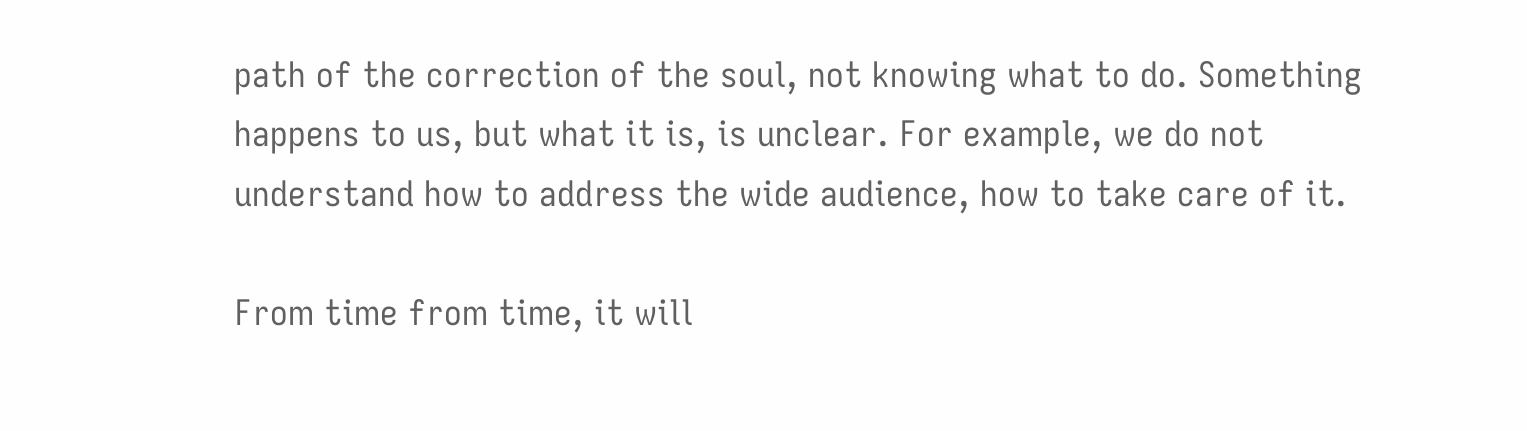path of the correction of the soul, not knowing what to do. Something happens to us, but what it is, is unclear. For example, we do not understand how to address the wide audience, how to take care of it.

From time from time, it will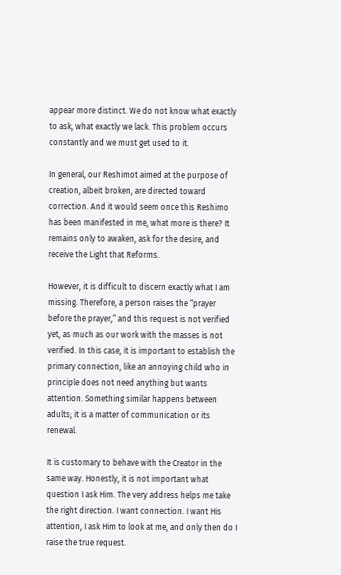appear more distinct. We do not know what exactly to ask, what exactly we lack. This problem occurs constantly and we must get used to it.

In general, our Reshimot aimed at the purpose of creation, albeit broken, are directed toward correction. And it would seem once this Reshimo has been manifested in me, what more is there? It remains only to awaken, ask for the desire, and receive the Light that Reforms.

However, it is difficult to discern exactly what I am missing. Therefore, a person raises the “prayer before the prayer,” and this request is not verified yet, as much as our work with the masses is not verified. In this case, it is important to establish the primary connection, like an annoying child who in principle does not need anything but wants attention. Something similar happens between adults; it is a matter of communication or its renewal.

It is customary to behave with the Creator in the same way. Honestly, it is not important what question I ask Him. The very address helps me take the right direction. I want connection. I want His attention, I ask Him to look at me, and only then do I raise the true request.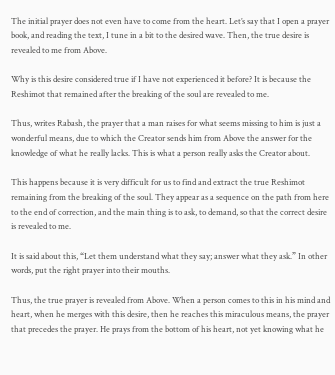The initial prayer does not even have to come from the heart. Let’s say that I open a prayer book, and reading the text, I tune in a bit to the desired wave. Then, the true desire is revealed to me from Above.

Why is this desire considered true if I have not experienced it before? It is because the Reshimot that remained after the breaking of the soul are revealed to me.

Thus, writes Rabash, the prayer that a man raises for what seems missing to him is just a wonderful means, due to which the Creator sends him from Above the answer for the knowledge of what he really lacks. This is what a person really asks the Creator about.

This happens because it is very difficult for us to find and extract the true Reshimot remaining from the breaking of the soul. They appear as a sequence on the path from here to the end of correction, and the main thing is to ask, to demand, so that the correct desire is revealed to me.

It is said about this, “Let them understand what they say; answer what they ask.” In other words, put the right prayer into their mouths.

Thus, the true prayer is revealed from Above. When a person comes to this in his mind and heart, when he merges with this desire, then he reaches this miraculous means, the prayer that precedes the prayer. He prays from the bottom of his heart, not yet knowing what he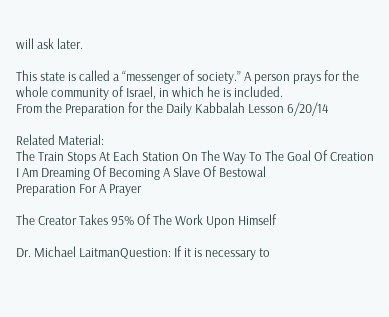will ask later.

This state is called a “messenger of society.” A person prays for the whole community of Israel, in which he is included.
From the Preparation for the Daily Kabbalah Lesson 6/20/14

Related Material:
The Train Stops At Each Station On The Way To The Goal Of Creation
I Am Dreaming Of Becoming A Slave Of Bestowal
Preparation For A Prayer

The Creator Takes 95% Of The Work Upon Himself

Dr. Michael LaitmanQuestion: If it is necessary to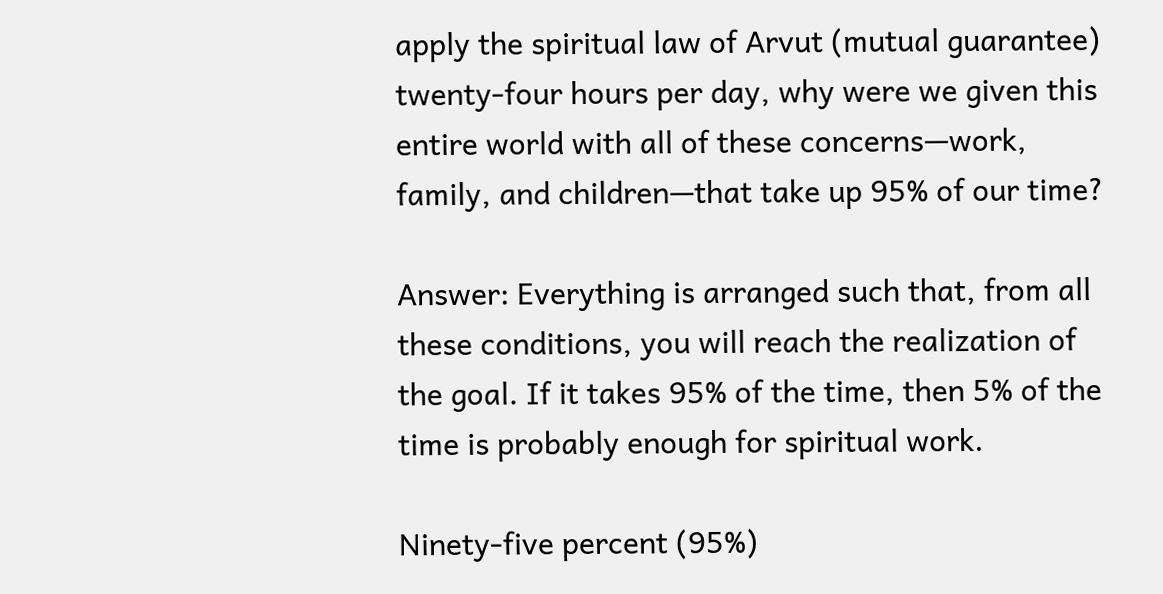apply the spiritual law of Arvut (mutual guarantee) twenty-four hours per day, why were we given this entire world with all of these concerns—work, family, and children—that take up 95% of our time?

Answer: Everything is arranged such that, from all these conditions, you will reach the realization of the goal. If it takes 95% of the time, then 5% of the time is probably enough for spiritual work.

Ninety-five percent (95%)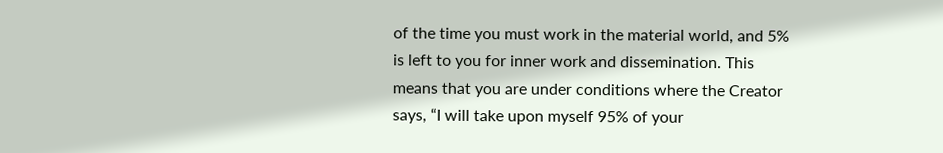of the time you must work in the material world, and 5% is left to you for inner work and dissemination. This means that you are under conditions where the Creator says, “I will take upon myself 95% of your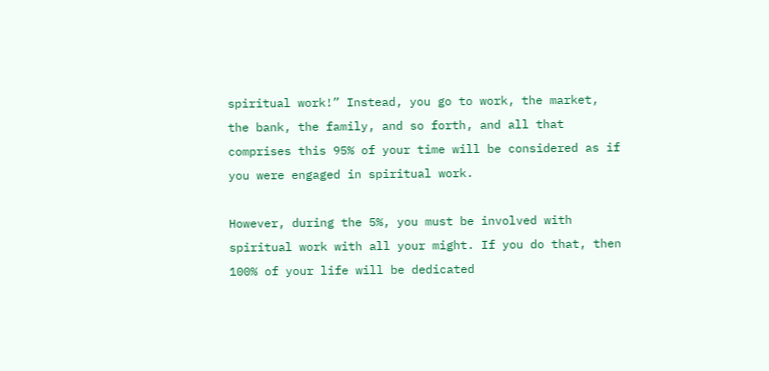spiritual work!” Instead, you go to work, the market, the bank, the family, and so forth, and all that comprises this 95% of your time will be considered as if you were engaged in spiritual work.

However, during the 5%, you must be involved with spiritual work with all your might. If you do that, then 100% of your life will be dedicated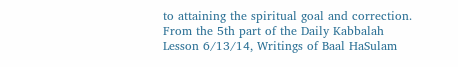to attaining the spiritual goal and correction.
From the 5th part of the Daily Kabbalah Lesson 6/13/14, Writings of Baal HaSulam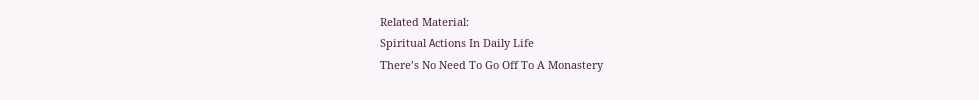Related Material:
Spiritual Аctions In Daily Life
There’s No Need To Go Off To A Monastery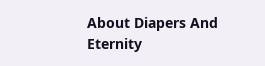About Diapers And Eternity